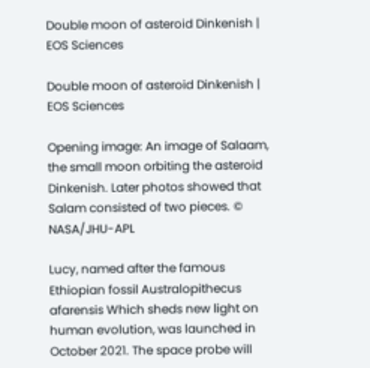Double moon of asteroid Dinkenish |  EOS Sciences

Double moon of asteroid Dinkenish | EOS Sciences

Opening image: An image of Salaam, the small moon orbiting the asteroid Dinkenish. Later photos showed that Salam consisted of two pieces. © NASA/JHU-APL

Lucy, named after the famous Ethiopian fossil Australopithecus afarensis Which sheds new light on human evolution, was launched in October 2021. The space probe will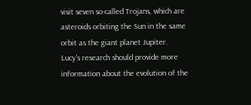visit seven so-called Trojans, which are asteroids orbiting the Sun in the same orbit as the giant planet Jupiter. Lucy's research should provide more information about the evolution of the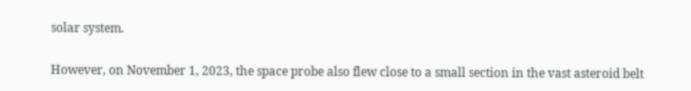solar system.

However, on November 1, 2023, the space probe also flew close to a small section in the vast asteroid belt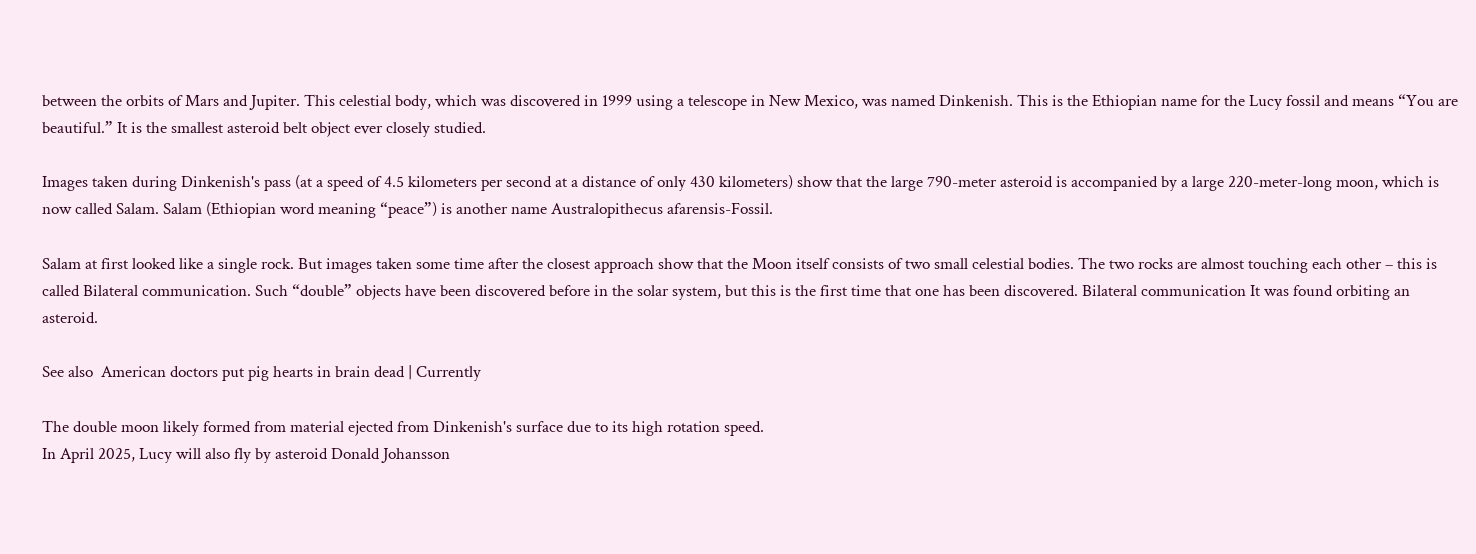between the orbits of Mars and Jupiter. This celestial body, which was discovered in 1999 using a telescope in New Mexico, was named Dinkenish. This is the Ethiopian name for the Lucy fossil and means “You are beautiful.” It is the smallest asteroid belt object ever closely studied.

Images taken during Dinkenish's pass (at a speed of 4.5 kilometers per second at a distance of only 430 kilometers) show that the large 790-meter asteroid is accompanied by a large 220-meter-long moon, which is now called Salam. Salam (Ethiopian word meaning “peace”) is another name Australopithecus afarensis-Fossil.

Salam at first looked like a single rock. But images taken some time after the closest approach show that the Moon itself consists of two small celestial bodies. The two rocks are almost touching each other – this is called Bilateral communication. Such “double” objects have been discovered before in the solar system, but this is the first time that one has been discovered. Bilateral communication It was found orbiting an asteroid.

See also  American doctors put pig hearts in brain dead | Currently

The double moon likely formed from material ejected from Dinkenish's surface due to its high rotation speed.
In April 2025, Lucy will also fly by asteroid Donald Johansson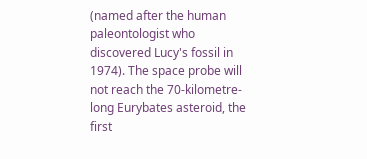(named after the human paleontologist who discovered Lucy's fossil in 1974). The space probe will not reach the 70-kilometre-long Eurybates asteroid, the first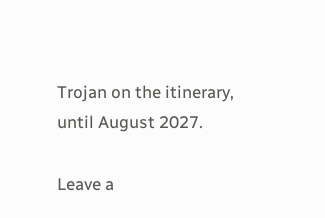Trojan on the itinerary, until August 2027.

Leave a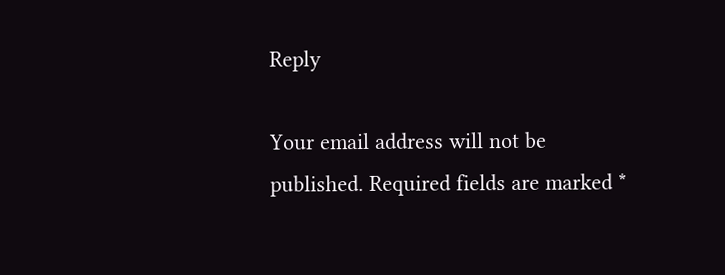Reply

Your email address will not be published. Required fields are marked *